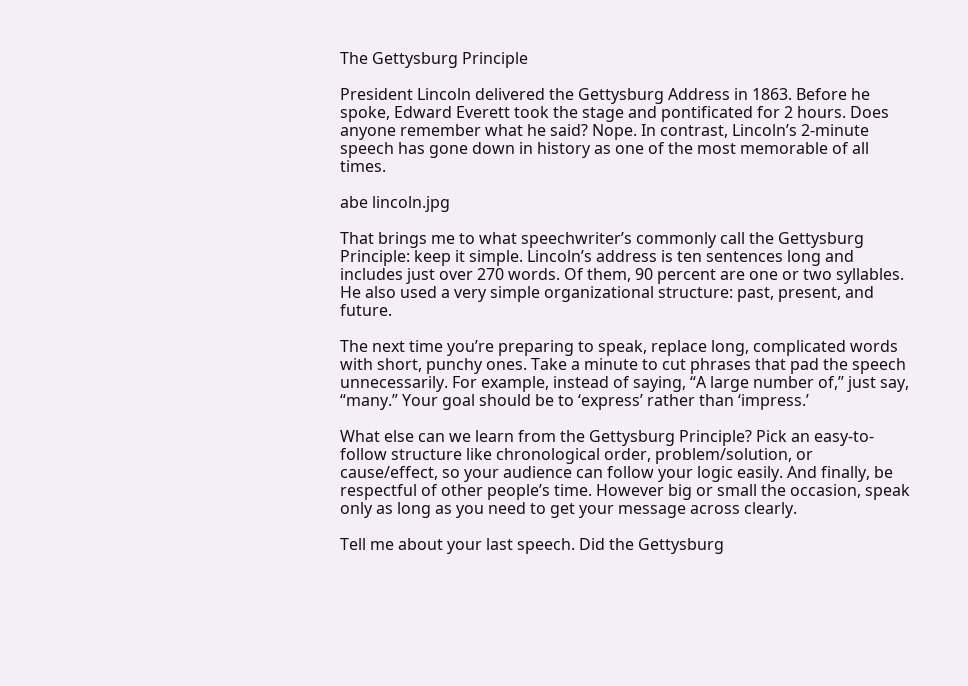The Gettysburg Principle

President Lincoln delivered the Gettysburg Address in 1863. Before he spoke, Edward Everett took the stage and pontificated for 2 hours. Does anyone remember what he said? Nope. In contrast, Lincoln’s 2-minute speech has gone down in history as one of the most memorable of all times.

abe lincoln.jpg

That brings me to what speechwriter’s commonly call the Gettysburg Principle: keep it simple. Lincoln’s address is ten sentences long and includes just over 270 words. Of them, 90 percent are one or two syllables. He also used a very simple organizational structure: past, present, and future.

The next time you’re preparing to speak, replace long, complicated words with short, punchy ones. Take a minute to cut phrases that pad the speech unnecessarily. For example, instead of saying, “A large number of,” just say, “many.” Your goal should be to ‘express’ rather than ‘impress.’

What else can we learn from the Gettysburg Principle? Pick an easy-to-follow structure like chronological order, problem/solution, or cause/effect, so your audience can follow your logic easily. And finally, be respectful of other people’s time. However big or small the occasion, speak only as long as you need to get your message across clearly.

Tell me about your last speech. Did the Gettysburg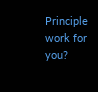Principle work for you?